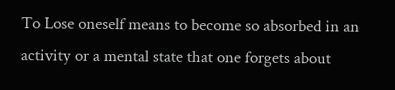To Lose oneself means to become so absorbed in an activity or a mental state that one forgets about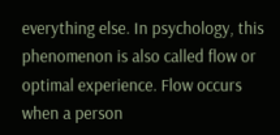everything else. In psychology, this phenomenon is also called flow or optimal experience. Flow occurs when a person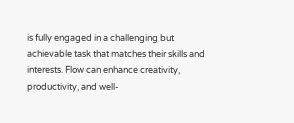is fully engaged in a challenging but achievable task that matches their skills and interests. Flow can enhance creativity, productivity, and well-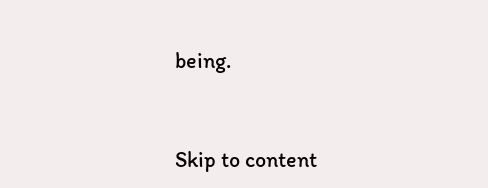being.


Skip to content